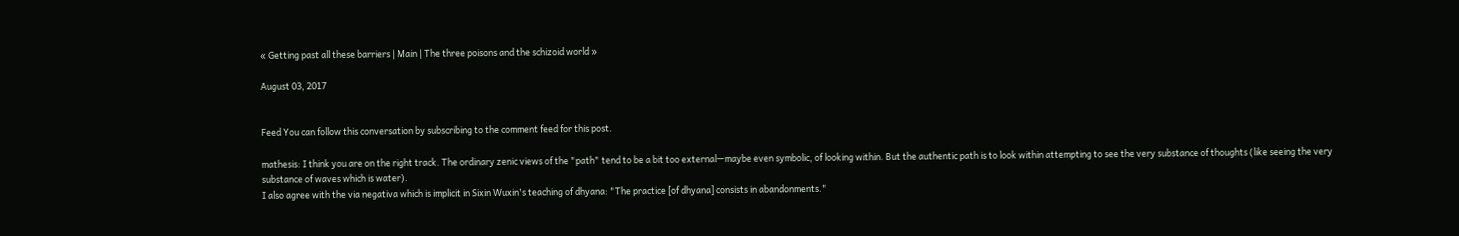« Getting past all these barriers | Main | The three poisons and the schizoid world »

August 03, 2017


Feed You can follow this conversation by subscribing to the comment feed for this post.

mathesis: I think you are on the right track. The ordinary zenic views of the "path" tend to be a bit too external—maybe even symbolic, of looking within. But the authentic path is to look within attempting to see the very substance of thoughts (like seeing the very substance of waves which is water).
I also agree with the via negativa which is implicit in Sixin Wuxin's teaching of dhyana: "The practice [of dhyana] consists in abandonments."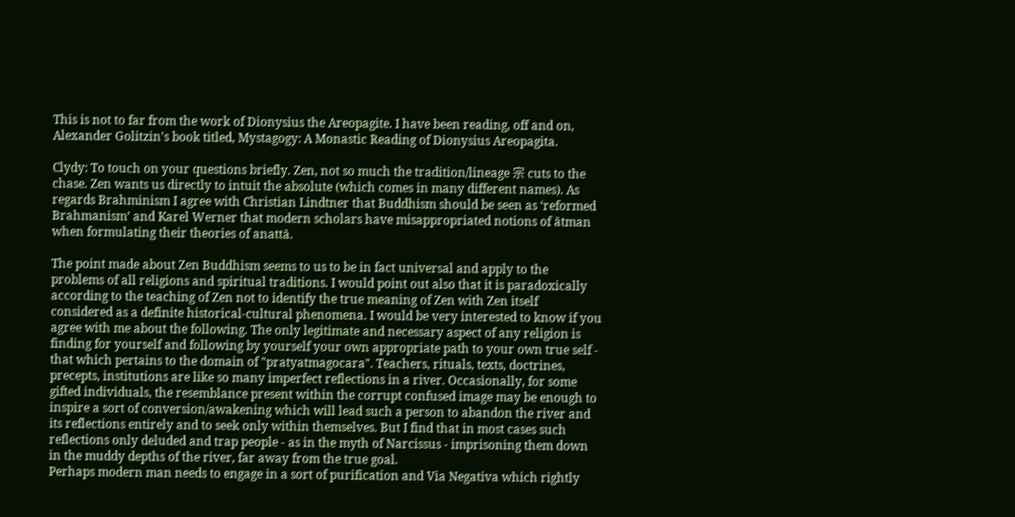This is not to far from the work of Dionysius the Areopagite. I have been reading, off and on, Alexander Golitzin's book titled, Mystagogy: A Monastic Reading of Dionysius Areopagita.

Clydy: To touch on your questions briefly. Zen, not so much the tradition/lineage 宗 cuts to the chase. Zen wants us directly to intuit the absolute (which comes in many different names). As regards Brahminism I agree with Christian Lindtner that Buddhism should be seen as ‘reformed Brahmanism’ and Karel Werner that modern scholars have misappropriated notions of ātman when formulating their theories of anattā.

The point made about Zen Buddhism seems to us to be in fact universal and apply to the problems of all religions and spiritual traditions. I would point out also that it is paradoxically according to the teaching of Zen not to identify the true meaning of Zen with Zen itself considered as a definite historical-cultural phenomena. I would be very interested to know if you agree with me about the following. The only legitimate and necessary aspect of any religion is finding for yourself and following by yourself your own appropriate path to your own true self - that which pertains to the domain of "pratyatmagocara". Teachers, rituals, texts, doctrines, precepts, institutions are like so many imperfect reflections in a river. Occasionally, for some gifted individuals, the resemblance present within the corrupt confused image may be enough to inspire a sort of conversion/awakening which will lead such a person to abandon the river and its reflections entirely and to seek only within themselves. But I find that in most cases such reflections only deluded and trap people - as in the myth of Narcissus - imprisoning them down in the muddy depths of the river, far away from the true goal.
Perhaps modern man needs to engage in a sort of purification and Via Negativa which rightly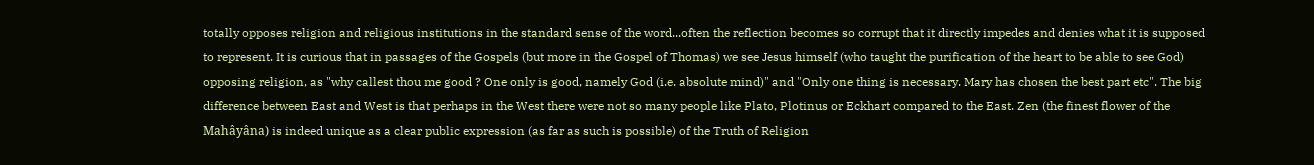totally opposes religion and religious institutions in the standard sense of the word...often the reflection becomes so corrupt that it directly impedes and denies what it is supposed to represent. It is curious that in passages of the Gospels (but more in the Gospel of Thomas) we see Jesus himself (who taught the purification of the heart to be able to see God) opposing religion, as "why callest thou me good ? One only is good, namely God (i.e. absolute mind)" and "Only one thing is necessary. Mary has chosen the best part etc". The big difference between East and West is that perhaps in the West there were not so many people like Plato, Plotinus or Eckhart compared to the East. Zen (the finest flower of the Mahâyâna) is indeed unique as a clear public expression (as far as such is possible) of the Truth of Religion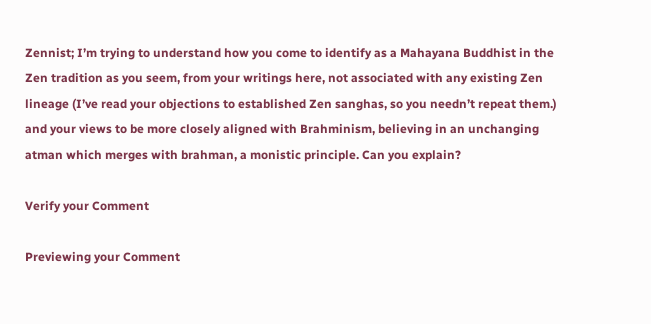Zennist; I’m trying to understand how you come to identify as a Mahayana Buddhist in the Zen tradition as you seem, from your writings here, not associated with any existing Zen lineage (I’ve read your objections to established Zen sanghas, so you needn’t repeat them.) and your views to be more closely aligned with Brahminism, believing in an unchanging atman which merges with brahman, a monistic principle. Can you explain?

Verify your Comment

Previewing your Comment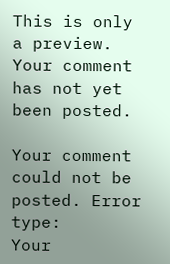This is only a preview. Your comment has not yet been posted.

Your comment could not be posted. Error type:
Your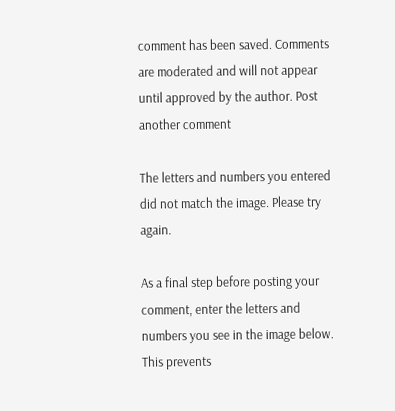comment has been saved. Comments are moderated and will not appear until approved by the author. Post another comment

The letters and numbers you entered did not match the image. Please try again.

As a final step before posting your comment, enter the letters and numbers you see in the image below. This prevents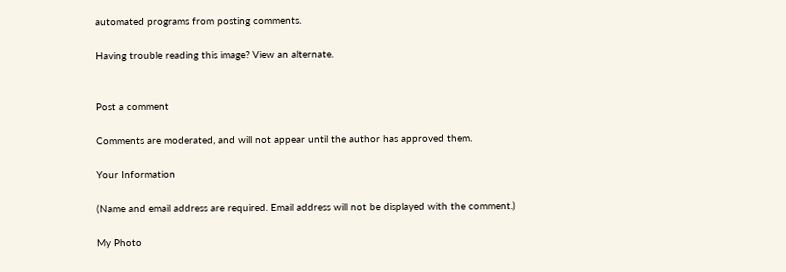automated programs from posting comments.

Having trouble reading this image? View an alternate.


Post a comment

Comments are moderated, and will not appear until the author has approved them.

Your Information

(Name and email address are required. Email address will not be displayed with the comment.)

My Photo